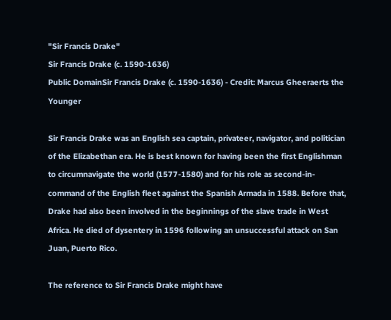"Sir Francis Drake"
Sir Francis Drake (c. 1590-1636)
Public DomainSir Francis Drake (c. 1590-1636) - Credit: Marcus Gheeraerts the Younger

Sir Francis Drake was an English sea captain, privateer, navigator, and politician of the Elizabethan era. He is best known for having been the first Englishman to circumnavigate the world (1577-1580) and for his role as second-in-command of the English fleet against the Spanish Armada in 1588. Before that, Drake had also been involved in the beginnings of the slave trade in West Africa. He died of dysentery in 1596 following an unsuccessful attack on San Juan, Puerto Rico.

The reference to Sir Francis Drake might have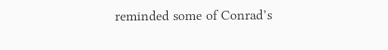reminded some of Conrad’s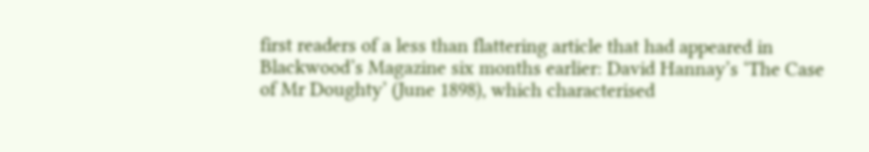first readers of a less than flattering article that had appeared in Blackwood’s Magazine six months earlier: David Hannay’s ‘The Case of Mr Doughty’ (June 1898), which characterised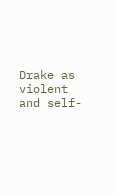Drake as violent and self-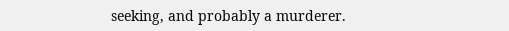seeking, and probably a murderer.